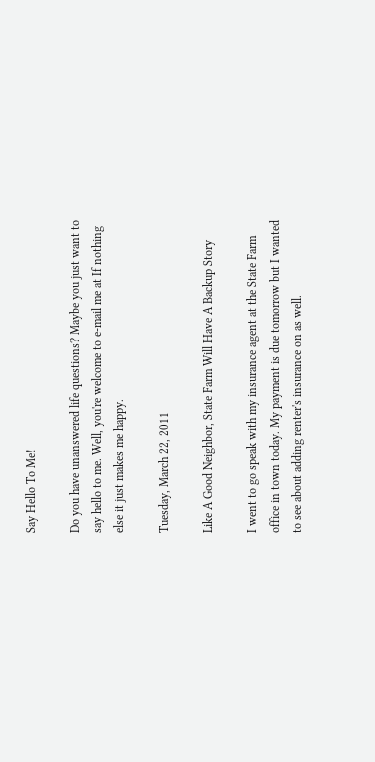Say Hello To Me!

Do you have unanswered life questions? Maybe you just want to say hello to me. Well, you're welcome to e-mail me at If nothing else it just makes me happy.

Tuesday, March 22, 2011

Like A Good Neighbor, State Farm Will Have A Backup Story

I went to go speak with my insurance agent at the State Farm office in town today. My payment is due tomorrow but I wanted to see about adding renter's insurance on as well.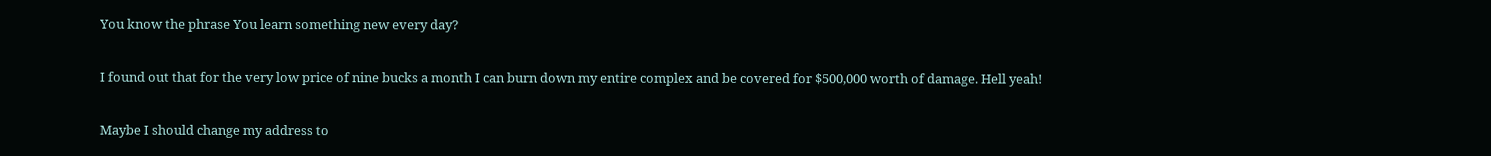You know the phrase You learn something new every day?

I found out that for the very low price of nine bucks a month I can burn down my entire complex and be covered for $500,000 worth of damage. Hell yeah!

Maybe I should change my address to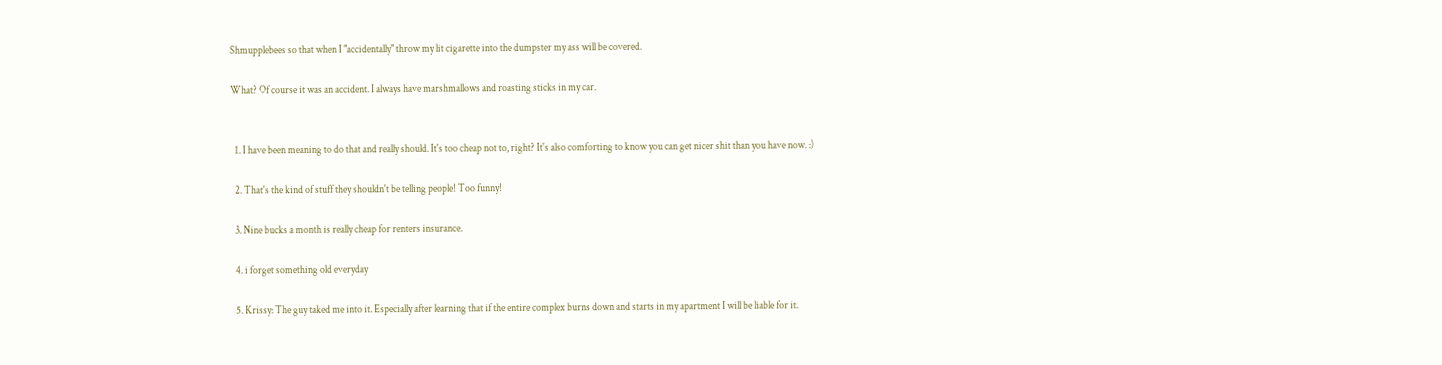Shmupplebees so that when I "accidentally" throw my lit cigarette into the dumpster my ass will be covered.

What? Of course it was an accident. I always have marshmallows and roasting sticks in my car.


  1. I have been meaning to do that and really should. It's too cheap not to, right? It's also comforting to know you can get nicer shit than you have now. :)

  2. That's the kind of stuff they shouldn't be telling people! Too funny!

  3. Nine bucks a month is really cheap for renters insurance.

  4. i forget something old everyday

  5. Krissy: The guy taked me into it. Especially after learning that if the entire complex burns down and starts in my apartment I will be liable for it.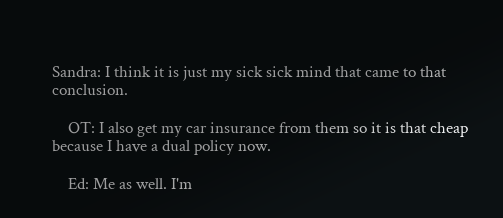Sandra: I think it is just my sick sick mind that came to that conclusion.

    OT: I also get my car insurance from them so it is that cheap because I have a dual policy now.

    Ed: Me as well. I'm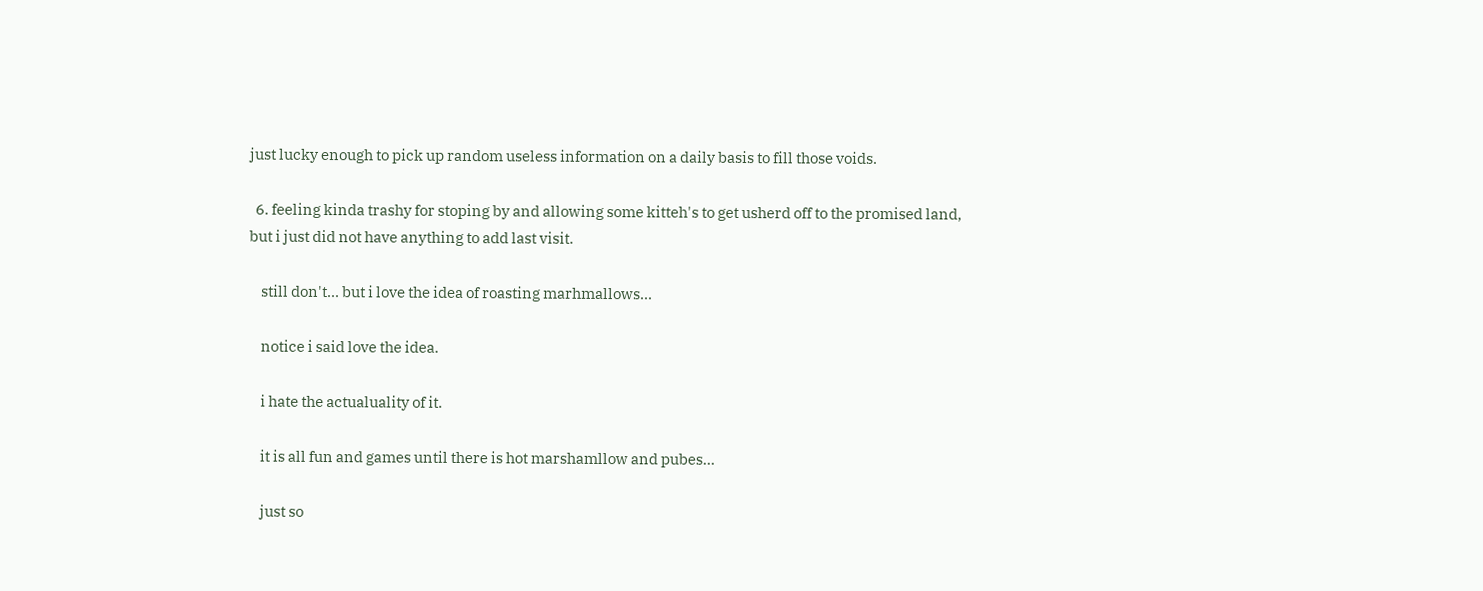just lucky enough to pick up random useless information on a daily basis to fill those voids.

  6. feeling kinda trashy for stoping by and allowing some kitteh's to get usherd off to the promised land, but i just did not have anything to add last visit.

    still don't... but i love the idea of roasting marhmallows...

    notice i said love the idea.

    i hate the actualuality of it.

    it is all fun and games until there is hot marshamllow and pubes...

    just so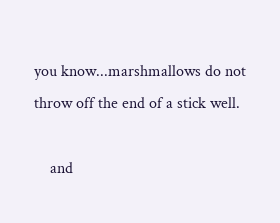you know...marshmallows do not throw off the end of a stick well.

    and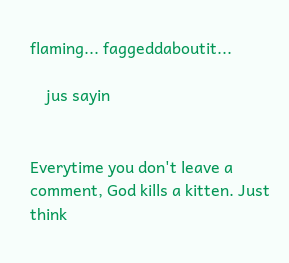flaming... faggeddaboutit...

    jus sayin


Everytime you don't leave a comment, God kills a kitten. Just think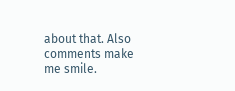about that. Also comments make me smile.